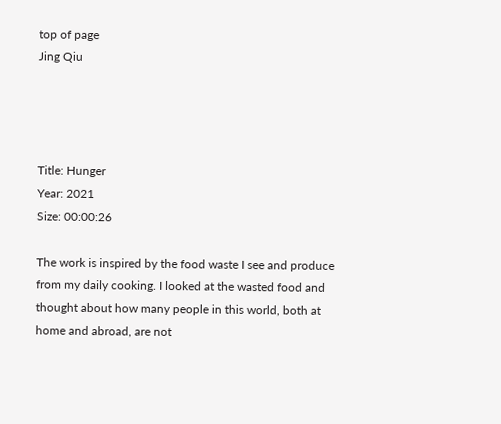top of page
Jing Qiu




Title: Hunger
Year: 2021
Size: 00:00:26

The work is inspired by the food waste I see and produce from my daily cooking. I looked at the wasted food and thought about how many people in this world, both at home and abroad, are not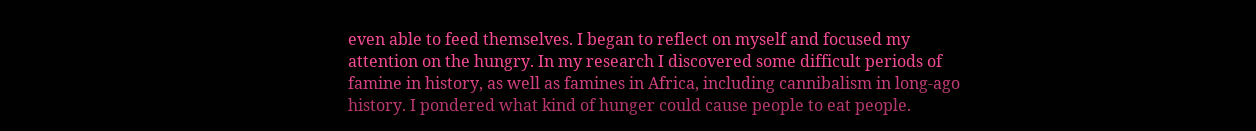even able to feed themselves. I began to reflect on myself and focused my attention on the hungry. In my research I discovered some difficult periods of famine in history, as well as famines in Africa, including cannibalism in long-ago history. I pondered what kind of hunger could cause people to eat people.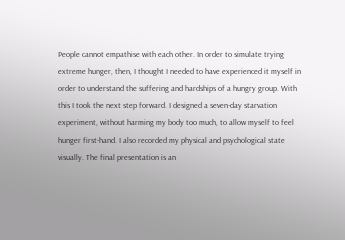People cannot empathise with each other. In order to simulate trying extreme hunger, then, I thought I needed to have experienced it myself in order to understand the suffering and hardships of a hungry group. With this I took the next step forward. I designed a seven-day starvation experiment, without harming my body too much, to allow myself to feel hunger first-hand. I also recorded my physical and psychological state visually. The final presentation is an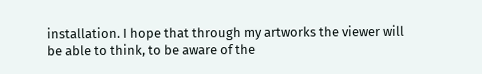installation. I hope that through my artworks the viewer will be able to think, to be aware of the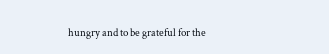hungry and to be grateful for the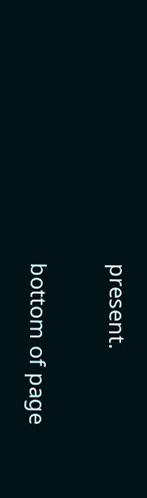present.

bottom of page